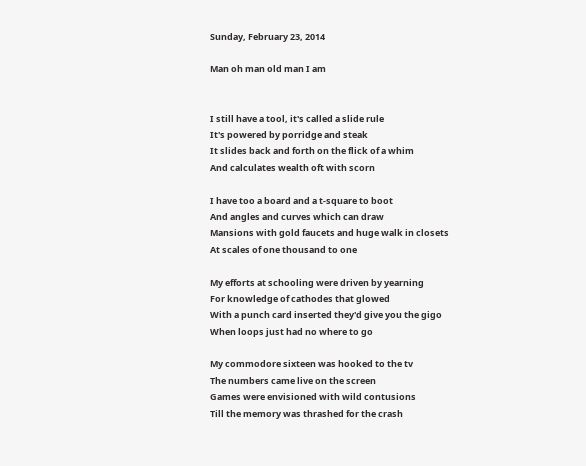Sunday, February 23, 2014

Man oh man old man I am


I still have a tool, it's called a slide rule
It's powered by porridge and steak
It slides back and forth on the flick of a whim
And calculates wealth oft with scorn

I have too a board and a t-square to boot
And angles and curves which can draw
Mansions with gold faucets and huge walk in closets
At scales of one thousand to one

My efforts at schooling were driven by yearning
For knowledge of cathodes that glowed
With a punch card inserted they'd give you the gigo
When loops just had no where to go

My commodore sixteen was hooked to the tv
The numbers came live on the screen
Games were envisioned with wild contusions
Till the memory was thrashed for the crash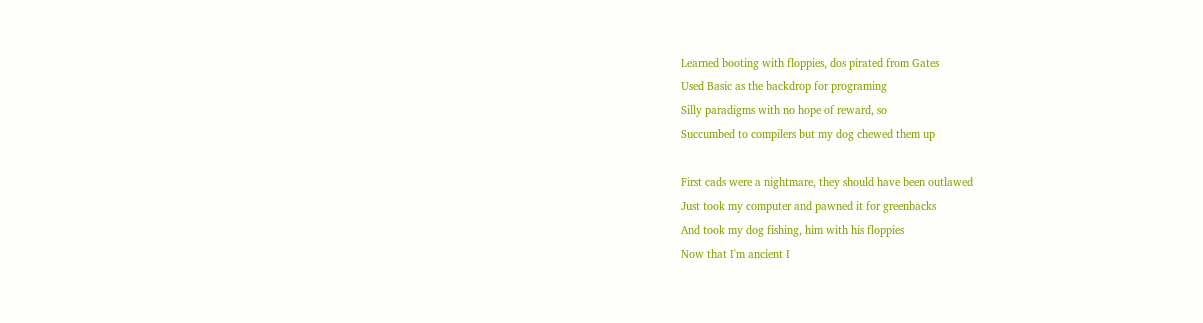Learned booting with floppies, dos pirated from Gates
Used Basic as the backdrop for programing
Silly paradigms with no hope of reward, so
Succumbed to compilers but my dog chewed them up

First cads were a nightmare, they should have been outlawed
Just took my computer and pawned it for greenbacks
And took my dog fishing, him with his floppies
Now that I'm ancient I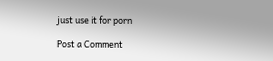just use it for porn

Post a Comment